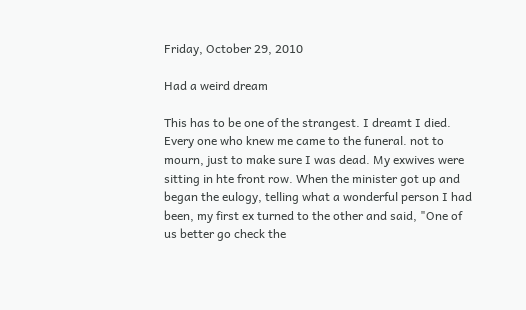Friday, October 29, 2010

Had a weird dream

This has to be one of the strangest. I dreamt I died. Every one who knew me came to the funeral. not to mourn, just to make sure I was dead. My exwives were sitting in hte front row. When the minister got up and began the eulogy, telling what a wonderful person I had been, my first ex turned to the other and said, "One of us better go check the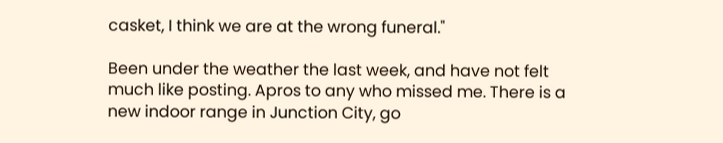casket, I think we are at the wrong funeral."

Been under the weather the last week, and have not felt much like posting. Apros to any who missed me. There is a new indoor range in Junction City, go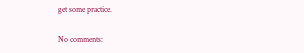get some practice.

No comments: